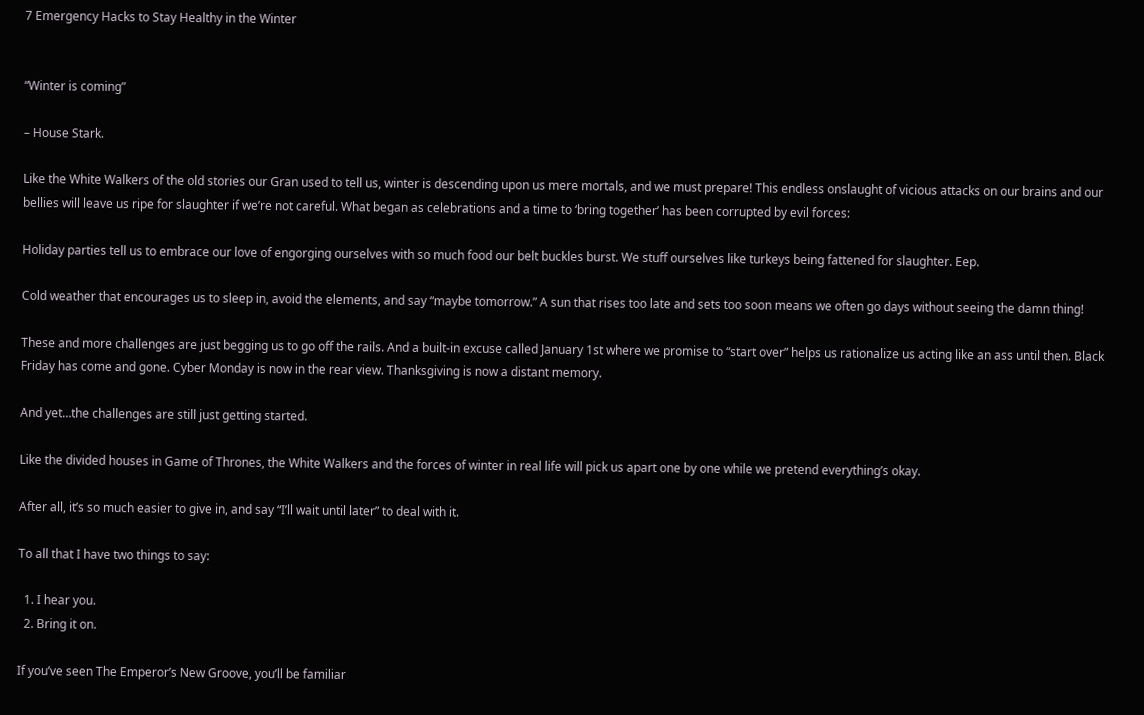7 Emergency Hacks to Stay Healthy in the Winter


“Winter is coming”

– House Stark.

Like the White Walkers of the old stories our Gran used to tell us, winter is descending upon us mere mortals, and we must prepare! This endless onslaught of vicious attacks on our brains and our bellies will leave us ripe for slaughter if we’re not careful. What began as celebrations and a time to ‘bring together’ has been corrupted by evil forces:

Holiday parties tell us to embrace our love of engorging ourselves with so much food our belt buckles burst. We stuff ourselves like turkeys being fattened for slaughter. Eep.

Cold weather that encourages us to sleep in, avoid the elements, and say “maybe tomorrow.” A sun that rises too late and sets too soon means we often go days without seeing the damn thing!

These and more challenges are just begging us to go off the rails. And a built-in excuse called January 1st where we promise to “start over” helps us rationalize us acting like an ass until then. Black Friday has come and gone. Cyber Monday is now in the rear view. Thanksgiving is now a distant memory.

And yet…the challenges are still just getting started.

Like the divided houses in Game of Thrones, the White Walkers and the forces of winter in real life will pick us apart one by one while we pretend everything’s okay.

After all, it’s so much easier to give in, and say “I’ll wait until later” to deal with it.

To all that I have two things to say:

  1. I hear you.
  2. Bring it on.

If you’ve seen The Emperor’s New Groove, you’ll be familiar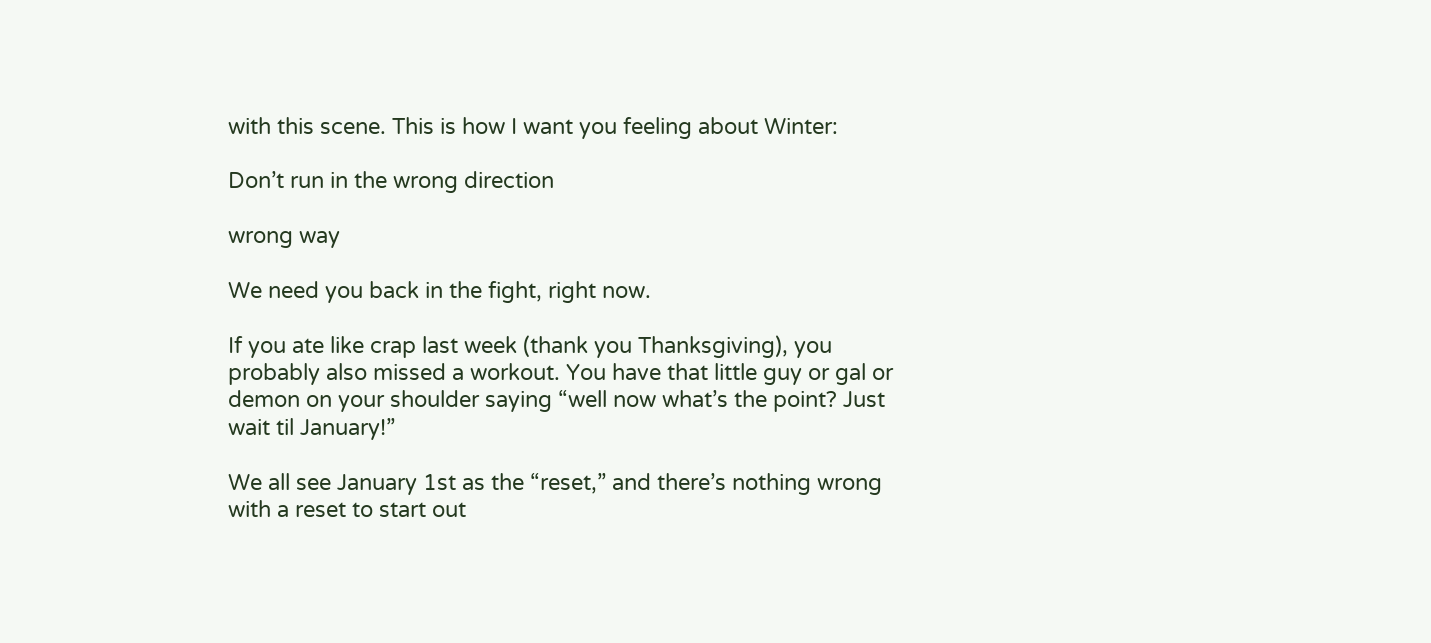with this scene. This is how I want you feeling about Winter:

Don’t run in the wrong direction

wrong way

We need you back in the fight, right now.

If you ate like crap last week (thank you Thanksgiving), you probably also missed a workout. You have that little guy or gal or demon on your shoulder saying “well now what’s the point? Just wait til January!”

We all see January 1st as the “reset,” and there’s nothing wrong with a reset to start out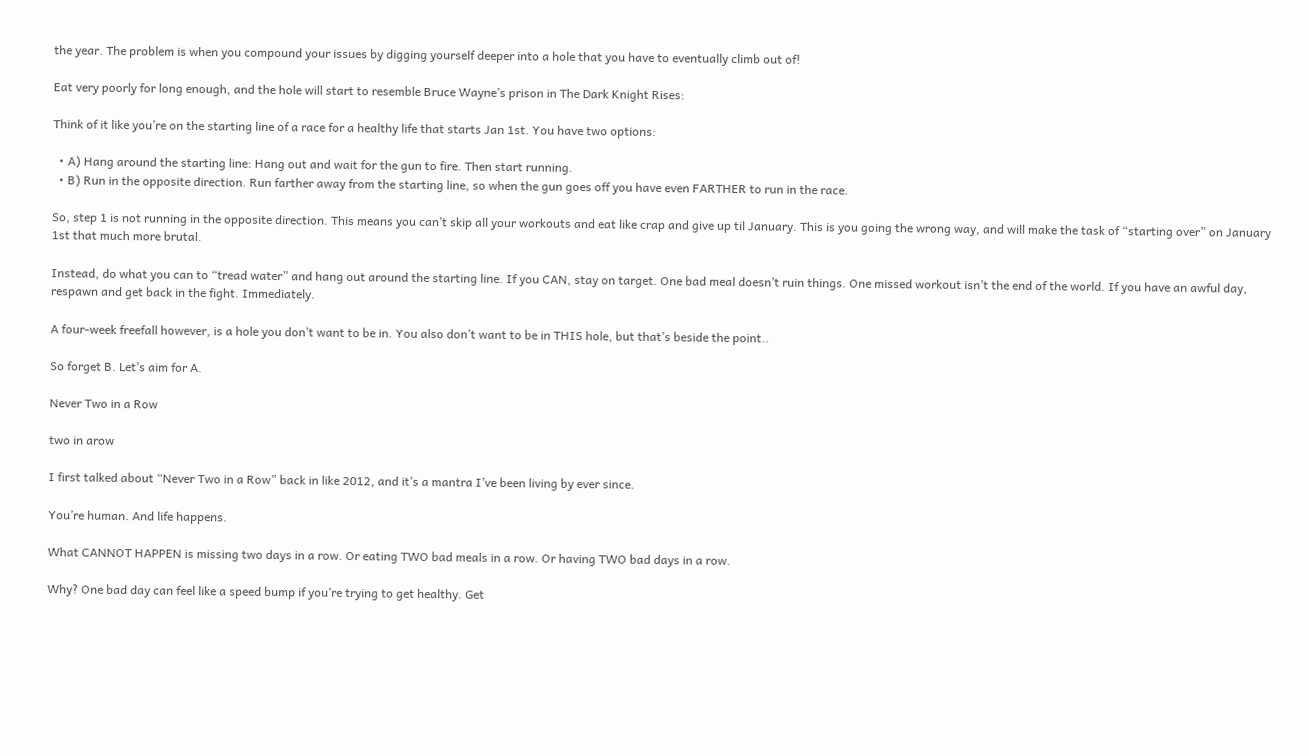the year. The problem is when you compound your issues by digging yourself deeper into a hole that you have to eventually climb out of!

Eat very poorly for long enough, and the hole will start to resemble Bruce Wayne’s prison in The Dark Knight Rises:

Think of it like you’re on the starting line of a race for a healthy life that starts Jan 1st. You have two options:

  • A) Hang around the starting line: Hang out and wait for the gun to fire. Then start running.
  • B) Run in the opposite direction. Run farther away from the starting line, so when the gun goes off you have even FARTHER to run in the race.

So, step 1 is not running in the opposite direction. This means you can’t skip all your workouts and eat like crap and give up til January. This is you going the wrong way, and will make the task of “starting over” on January 1st that much more brutal.

Instead, do what you can to “tread water” and hang out around the starting line. If you CAN, stay on target. One bad meal doesn’t ruin things. One missed workout isn’t the end of the world. If you have an awful day, respawn and get back in the fight. Immediately.

A four-week freefall however, is a hole you don’t want to be in. You also don’t want to be in THIS hole, but that’s beside the point..

So forget B. Let’s aim for A.

Never Two in a Row

two in arow

I first talked about “Never Two in a Row” back in like 2012, and it’s a mantra I’ve been living by ever since.

You’re human. And life happens.

What CANNOT HAPPEN is missing two days in a row. Or eating TWO bad meals in a row. Or having TWO bad days in a row.

Why? One bad day can feel like a speed bump if you’re trying to get healthy. Get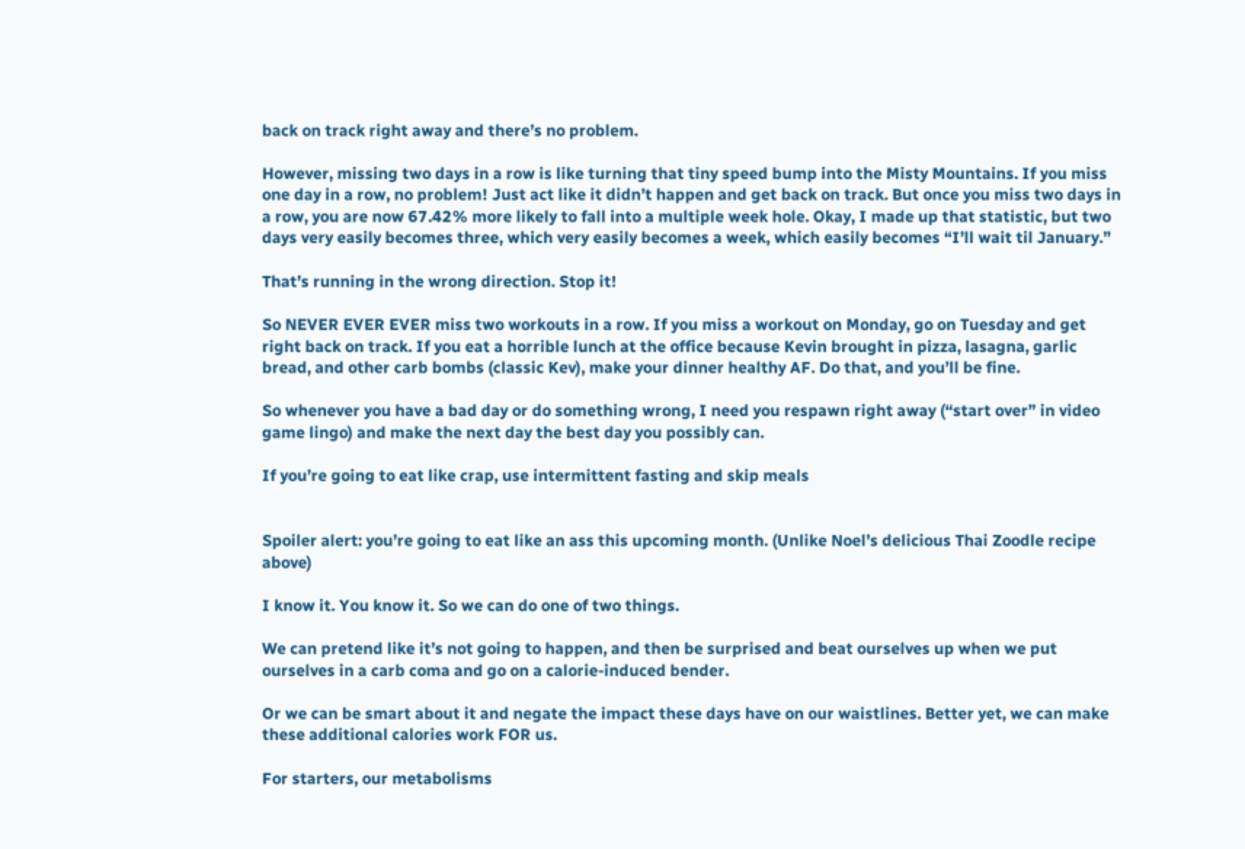back on track right away and there’s no problem.

However, missing two days in a row is like turning that tiny speed bump into the Misty Mountains. If you miss one day in a row, no problem! Just act like it didn’t happen and get back on track. But once you miss two days in a row, you are now 67.42% more likely to fall into a multiple week hole. Okay, I made up that statistic, but two days very easily becomes three, which very easily becomes a week, which easily becomes “I’ll wait til January.”

That’s running in the wrong direction. Stop it!

So NEVER EVER EVER miss two workouts in a row. If you miss a workout on Monday, go on Tuesday and get right back on track. If you eat a horrible lunch at the office because Kevin brought in pizza, lasagna, garlic bread, and other carb bombs (classic Kev), make your dinner healthy AF. Do that, and you’ll be fine.

So whenever you have a bad day or do something wrong, I need you respawn right away (“start over” in video game lingo) and make the next day the best day you possibly can.

If you’re going to eat like crap, use intermittent fasting and skip meals


Spoiler alert: you’re going to eat like an ass this upcoming month. (Unlike Noel’s delicious Thai Zoodle recipe above)

I know it. You know it. So we can do one of two things.

We can pretend like it’s not going to happen, and then be surprised and beat ourselves up when we put ourselves in a carb coma and go on a calorie-induced bender.

Or we can be smart about it and negate the impact these days have on our waistlines. Better yet, we can make these additional calories work FOR us.

For starters, our metabolisms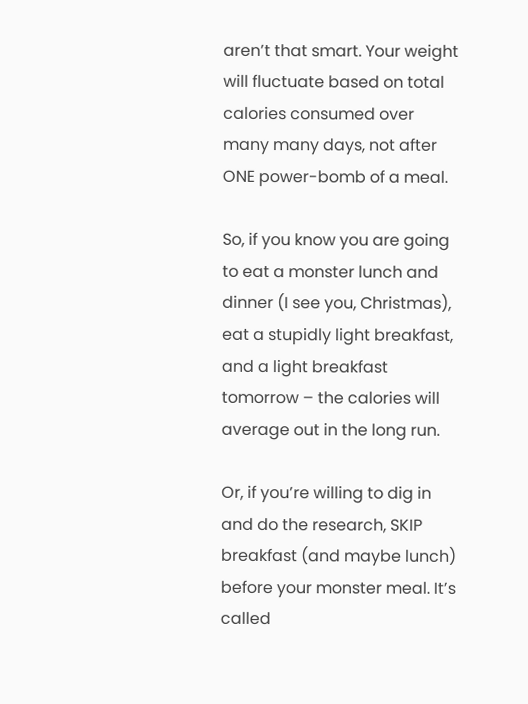aren’t that smart. Your weight will fluctuate based on total calories consumed over many many days, not after ONE power-bomb of a meal.

So, if you know you are going to eat a monster lunch and dinner (I see you, Christmas), eat a stupidly light breakfast, and a light breakfast tomorrow – the calories will average out in the long run.

Or, if you’re willing to dig in and do the research, SKIP breakfast (and maybe lunch) before your monster meal. It’s called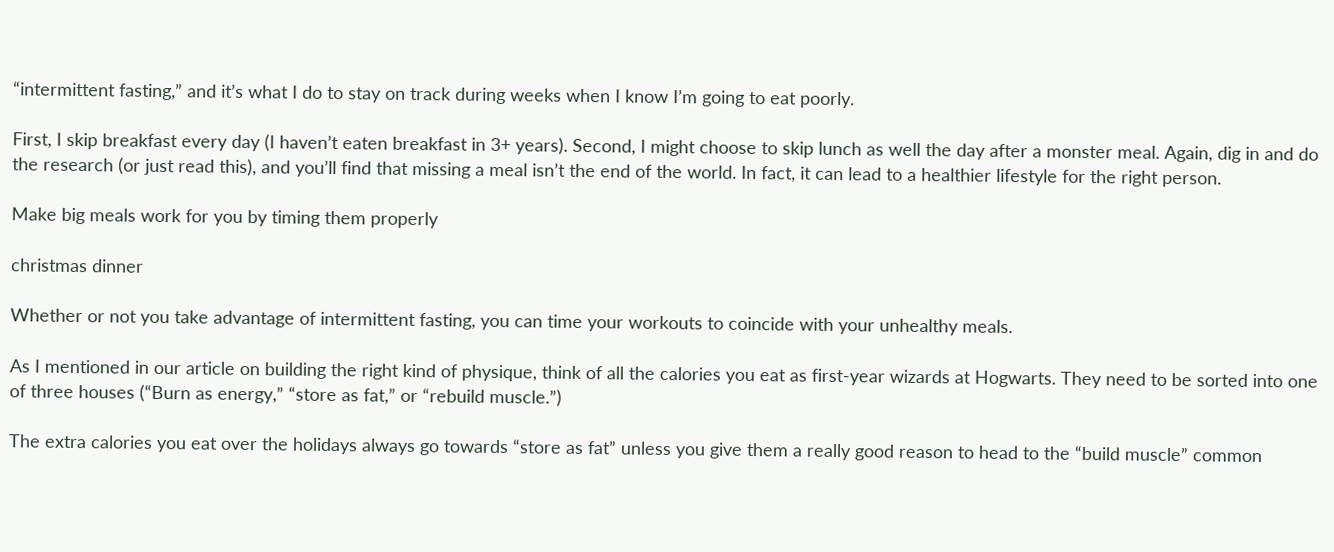“intermittent fasting,” and it’s what I do to stay on track during weeks when I know I’m going to eat poorly.

First, I skip breakfast every day (I haven’t eaten breakfast in 3+ years). Second, I might choose to skip lunch as well the day after a monster meal. Again, dig in and do the research (or just read this), and you’ll find that missing a meal isn’t the end of the world. In fact, it can lead to a healthier lifestyle for the right person.

Make big meals work for you by timing them properly

christmas dinner

Whether or not you take advantage of intermittent fasting, you can time your workouts to coincide with your unhealthy meals.

As I mentioned in our article on building the right kind of physique, think of all the calories you eat as first-year wizards at Hogwarts. They need to be sorted into one of three houses (“Burn as energy,” “store as fat,” or “rebuild muscle.”)

The extra calories you eat over the holidays always go towards “store as fat” unless you give them a really good reason to head to the “build muscle” common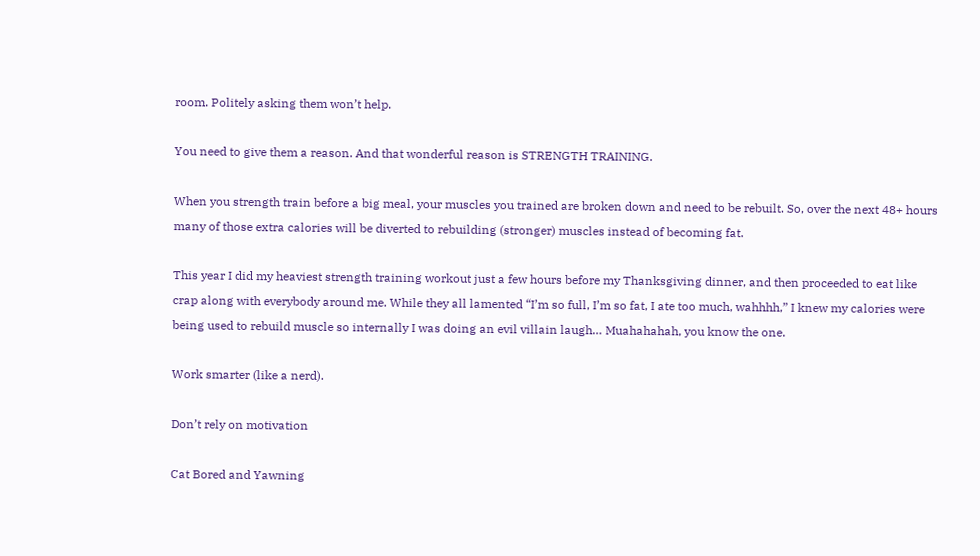room. Politely asking them won’t help.

You need to give them a reason. And that wonderful reason is STRENGTH TRAINING.

When you strength train before a big meal, your muscles you trained are broken down and need to be rebuilt. So, over the next 48+ hours many of those extra calories will be diverted to rebuilding (stronger) muscles instead of becoming fat.

This year I did my heaviest strength training workout just a few hours before my Thanksgiving dinner, and then proceeded to eat like crap along with everybody around me. While they all lamented “I’m so full, I’m so fat, I ate too much, wahhhh,” I knew my calories were being used to rebuild muscle so internally I was doing an evil villain laugh… Muahahahah, you know the one.

Work smarter (like a nerd).

Don’t rely on motivation

Cat Bored and Yawning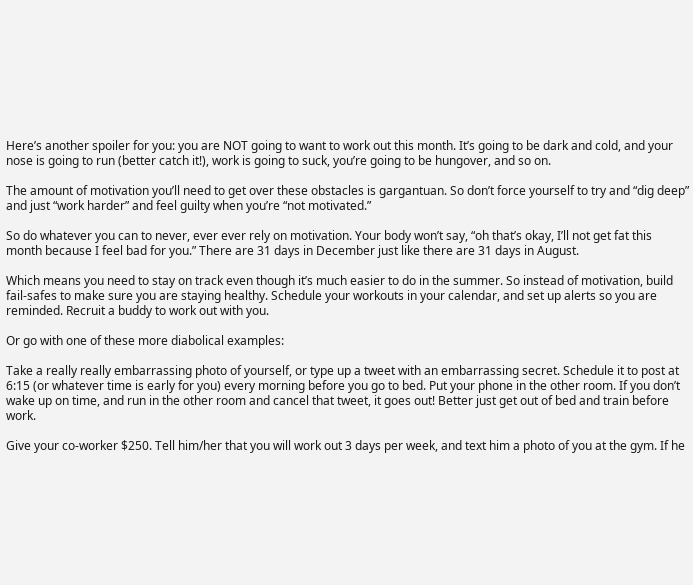Here’s another spoiler for you: you are NOT going to want to work out this month. It’s going to be dark and cold, and your nose is going to run (better catch it!), work is going to suck, you’re going to be hungover, and so on.

The amount of motivation you’ll need to get over these obstacles is gargantuan. So don’t force yourself to try and “dig deep” and just “work harder” and feel guilty when you’re “not motivated.”

So do whatever you can to never, ever ever rely on motivation. Your body won’t say, “oh that’s okay, I’ll not get fat this month because I feel bad for you.” There are 31 days in December just like there are 31 days in August.

Which means you need to stay on track even though it’s much easier to do in the summer. So instead of motivation, build fail-safes to make sure you are staying healthy. Schedule your workouts in your calendar, and set up alerts so you are reminded. Recruit a buddy to work out with you.

Or go with one of these more diabolical examples:

Take a really really embarrassing photo of yourself, or type up a tweet with an embarrassing secret. Schedule it to post at 6:15 (or whatever time is early for you) every morning before you go to bed. Put your phone in the other room. If you don’t wake up on time, and run in the other room and cancel that tweet, it goes out! Better just get out of bed and train before work.

Give your co-worker $250. Tell him/her that you will work out 3 days per week, and text him a photo of you at the gym. If he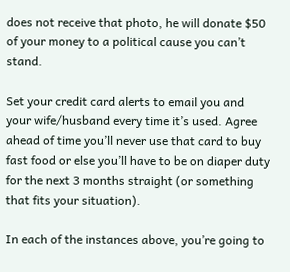does not receive that photo, he will donate $50 of your money to a political cause you can’t stand.

Set your credit card alerts to email you and your wife/husband every time it’s used. Agree ahead of time you’ll never use that card to buy fast food or else you’ll have to be on diaper duty for the next 3 months straight (or something that fits your situation).

In each of the instances above, you’re going to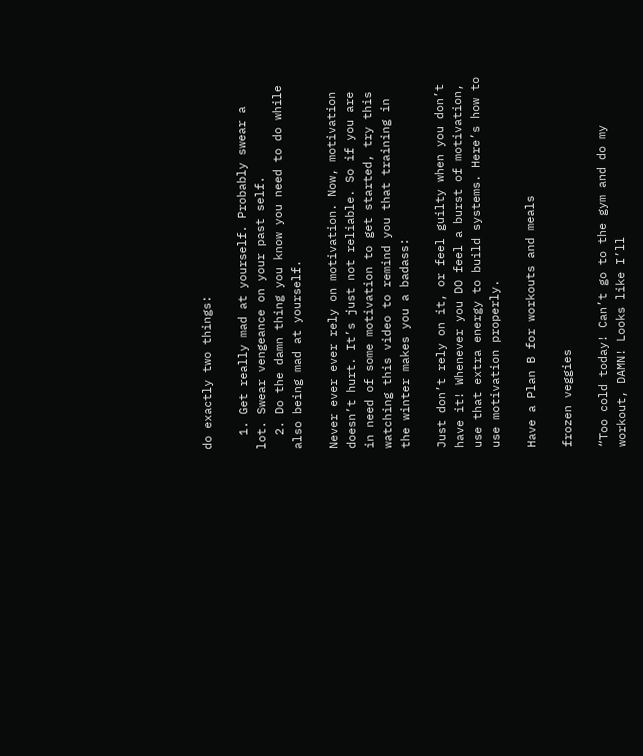do exactly two things:

  1. Get really mad at yourself. Probably swear a lot. Swear vengeance on your past self.
  2. Do the damn thing you know you need to do while also being mad at yourself.

Never ever ever rely on motivation. Now, motivation doesn’t hurt. It’s just not reliable. So if you are in need of some motivation to get started, try this watching this video to remind you that training in the winter makes you a badass:

Just don’t rely on it, or feel guilty when you don’t have it! Whenever you DO feel a burst of motivation, use that extra energy to build systems. Here’s how to use motivation properly.

Have a Plan B for workouts and meals

frozen veggies

“Too cold today! Can’t go to the gym and do my workout, DAMN! Looks like I’ll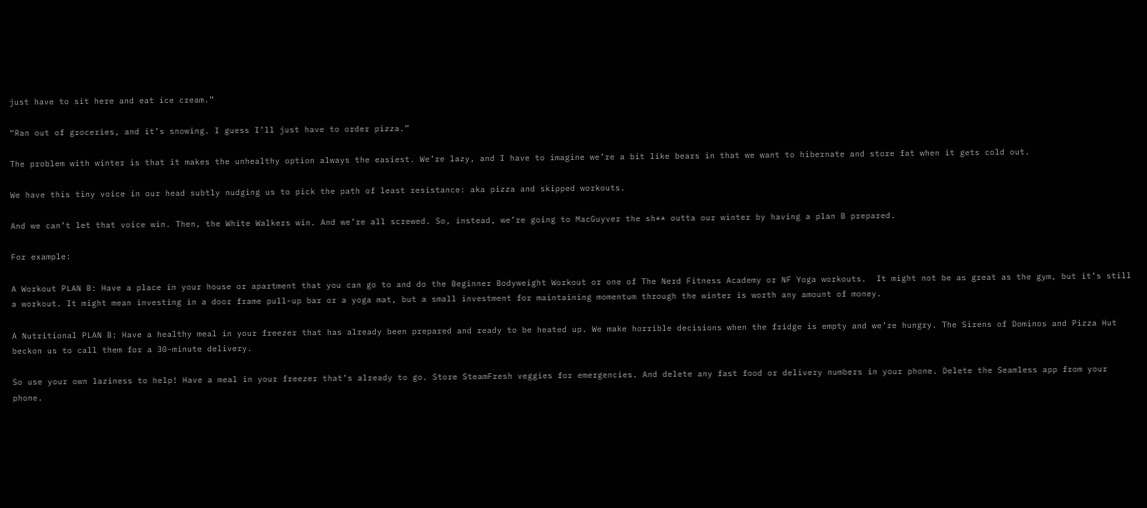just have to sit here and eat ice cream.”

“Ran out of groceries, and it’s snowing. I guess I’ll just have to order pizza.”

The problem with winter is that it makes the unhealthy option always the easiest. We’re lazy, and I have to imagine we’re a bit like bears in that we want to hibernate and store fat when it gets cold out.

We have this tiny voice in our head subtly nudging us to pick the path of least resistance: aka pizza and skipped workouts.

And we can’t let that voice win. Then, the White Walkers win. And we’re all screwed. So, instead, we’re going to MacGuyver the sh** outta our winter by having a plan B prepared.

For example:

A Workout PLAN B: Have a place in your house or apartment that you can go to and do the Beginner Bodyweight Workout or one of The Nerd Fitness Academy or NF Yoga workouts.  It might not be as great as the gym, but it’s still a workout. It might mean investing in a door frame pull-up bar or a yoga mat, but a small investment for maintaining momentum through the winter is worth any amount of money.

A Nutritional PLAN B: Have a healthy meal in your freezer that has already been prepared and ready to be heated up. We make horrible decisions when the fridge is empty and we’re hungry. The Sirens of Dominos and Pizza Hut beckon us to call them for a 30-minute delivery.

So use your own laziness to help! Have a meal in your freezer that’s already to go. Store SteamFresh veggies for emergencies. And delete any fast food or delivery numbers in your phone. Delete the Seamless app from your phone.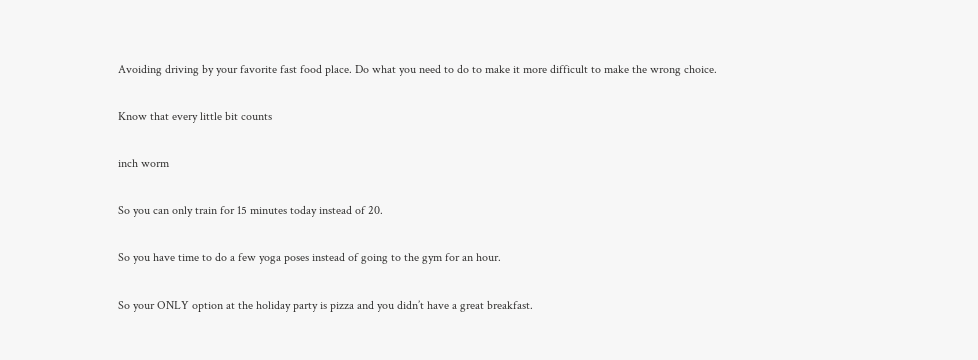Avoiding driving by your favorite fast food place. Do what you need to do to make it more difficult to make the wrong choice.

Know that every little bit counts

inch worm

So you can only train for 15 minutes today instead of 20.

So you have time to do a few yoga poses instead of going to the gym for an hour.

So your ONLY option at the holiday party is pizza and you didn’t have a great breakfast.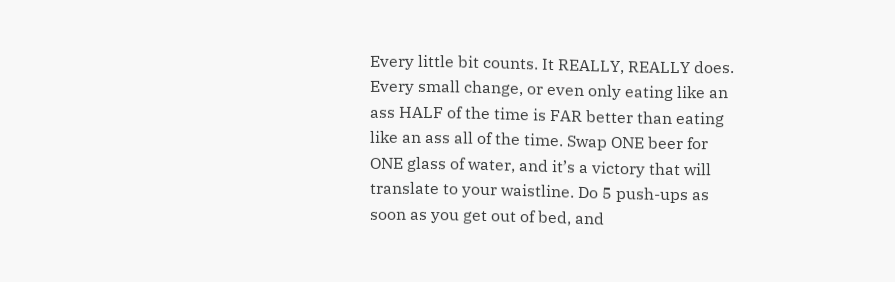Every little bit counts. It REALLY, REALLY does. Every small change, or even only eating like an ass HALF of the time is FAR better than eating like an ass all of the time. Swap ONE beer for ONE glass of water, and it’s a victory that will translate to your waistline. Do 5 push-ups as soon as you get out of bed, and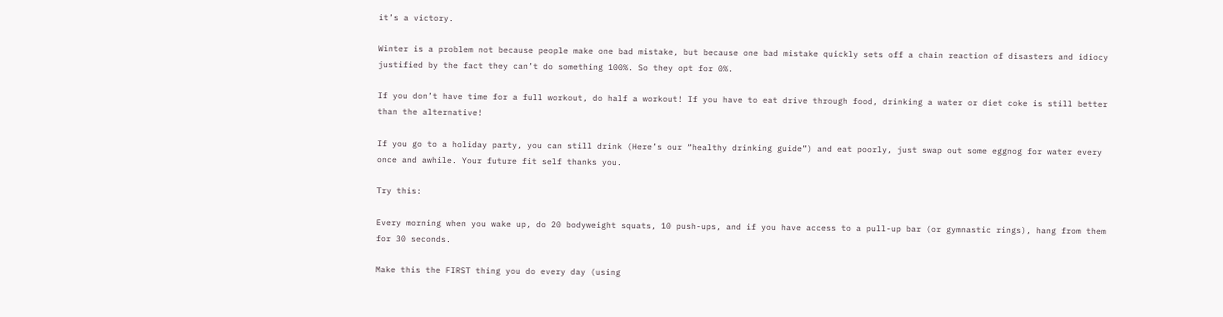it’s a victory.

Winter is a problem not because people make one bad mistake, but because one bad mistake quickly sets off a chain reaction of disasters and idiocy justified by the fact they can’t do something 100%. So they opt for 0%.

If you don’t have time for a full workout, do half a workout! If you have to eat drive through food, drinking a water or diet coke is still better than the alternative!

If you go to a holiday party, you can still drink (Here’s our “healthy drinking guide”) and eat poorly, just swap out some eggnog for water every once and awhile. Your future fit self thanks you.

Try this:

Every morning when you wake up, do 20 bodyweight squats, 10 push-ups, and if you have access to a pull-up bar (or gymnastic rings), hang from them for 30 seconds.

Make this the FIRST thing you do every day (using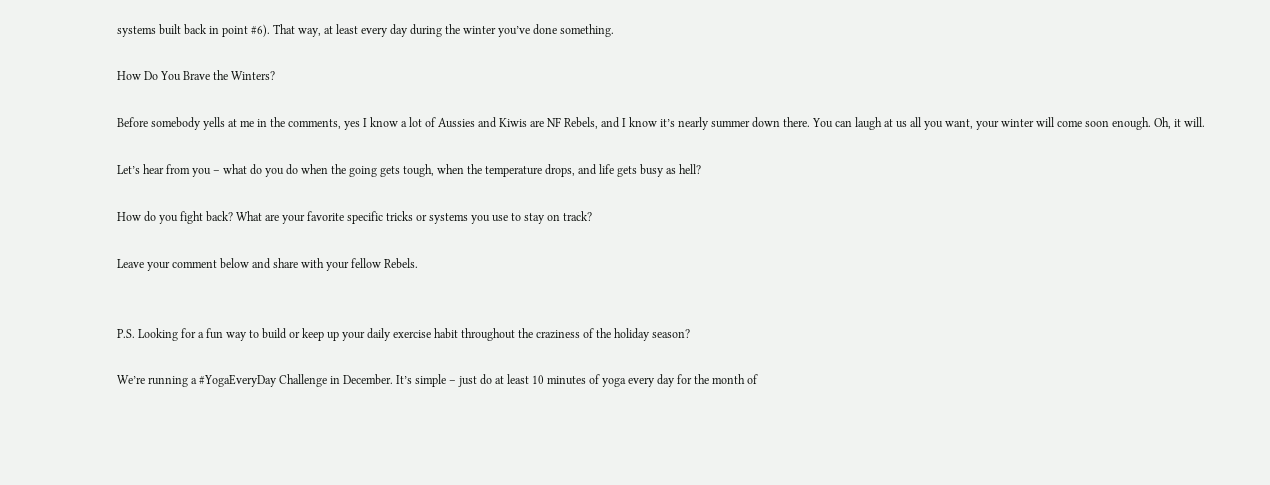systems built back in point #6). That way, at least every day during the winter you’ve done something.

How Do You Brave the Winters?

Before somebody yells at me in the comments, yes I know a lot of Aussies and Kiwis are NF Rebels, and I know it’s nearly summer down there. You can laugh at us all you want, your winter will come soon enough. Oh, it will.

Let’s hear from you – what do you do when the going gets tough, when the temperature drops, and life gets busy as hell?

How do you fight back? What are your favorite specific tricks or systems you use to stay on track?

Leave your comment below and share with your fellow Rebels.


P.S. Looking for a fun way to build or keep up your daily exercise habit throughout the craziness of the holiday season?

We’re running a #YogaEveryDay Challenge in December. It’s simple – just do at least 10 minutes of yoga every day for the month of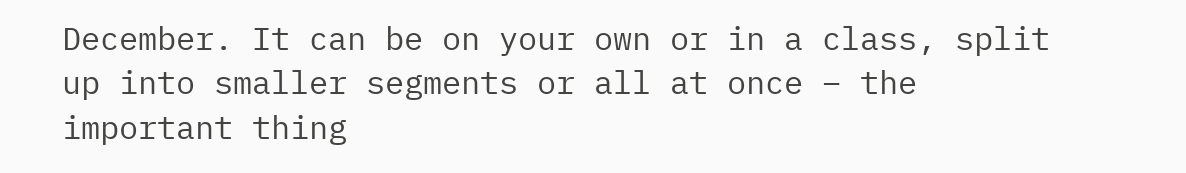December. It can be on your own or in a class, split up into smaller segments or all at once – the important thing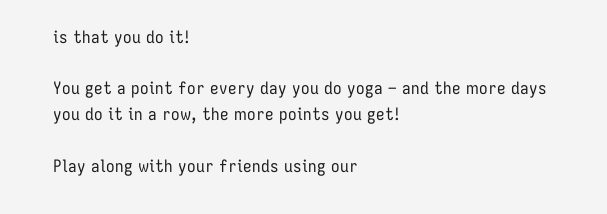is that you do it!

You get a point for every day you do yoga – and the more days you do it in a row, the more points you get!

Play along with your friends using our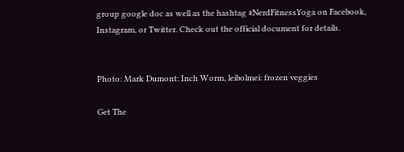group google doc as well as the hashtag #NerdFitnessYoga on Facebook, Instagram, or Twitter. Check out the official document for details.


Photo: Mark Dumont: Inch Worm, leibolmei: frozen veggies

Get The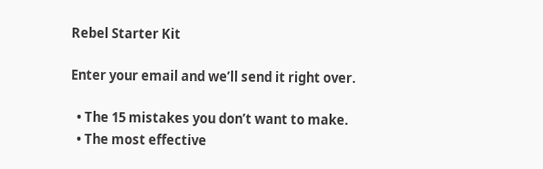Rebel Starter Kit

Enter your email and we’ll send it right over.

  • The 15 mistakes you don’t want to make.
  • The most effective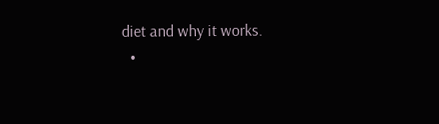diet and why it works.
  •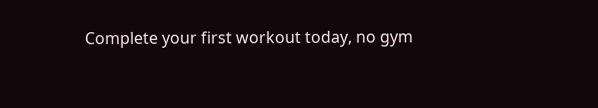Complete your first workout today, no gym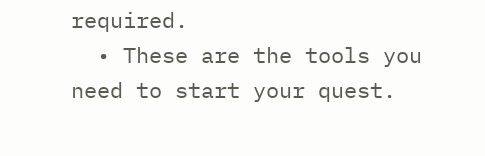required.
  • These are the tools you need to start your quest.